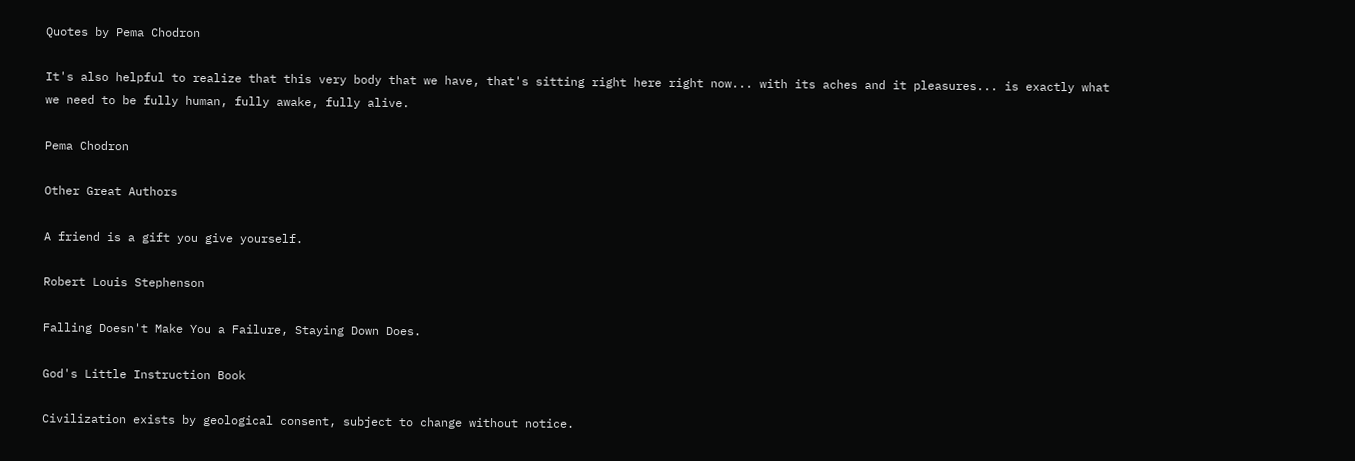Quotes by Pema Chodron

It's also helpful to realize that this very body that we have, that's sitting right here right now... with its aches and it pleasures... is exactly what we need to be fully human, fully awake, fully alive.

Pema Chodron

Other Great Authors

A friend is a gift you give yourself.

Robert Louis Stephenson

Falling Doesn't Make You a Failure, Staying Down Does.

God's Little Instruction Book

Civilization exists by geological consent, subject to change without notice.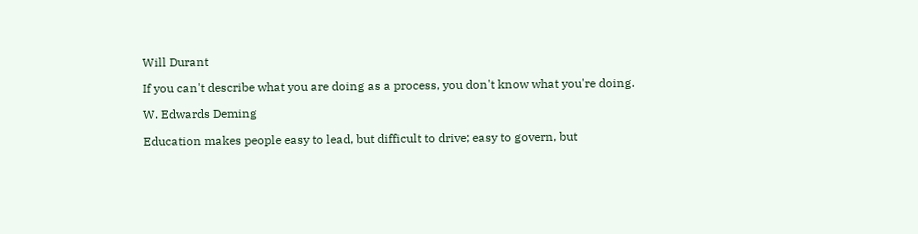Will Durant

If you can't describe what you are doing as a process, you don't know what you're doing.

W. Edwards Deming

Education makes people easy to lead, but difficult to drive; easy to govern, but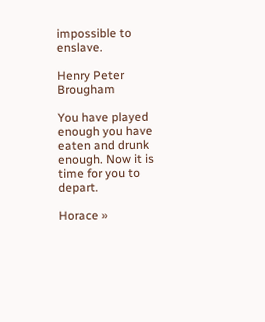impossible to enslave.

Henry Peter Brougham

You have played enough you have eaten and drunk enough. Now it is time for you to depart.

Horace »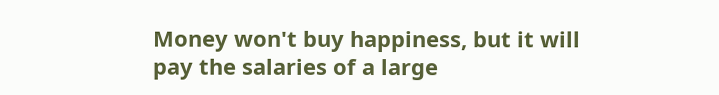Money won't buy happiness, but it will pay the salaries of a large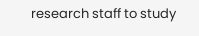research staff to study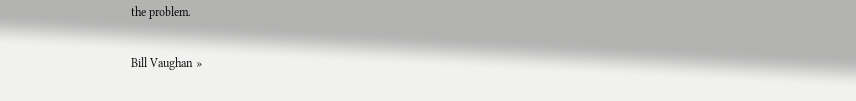the problem.

Bill Vaughan »